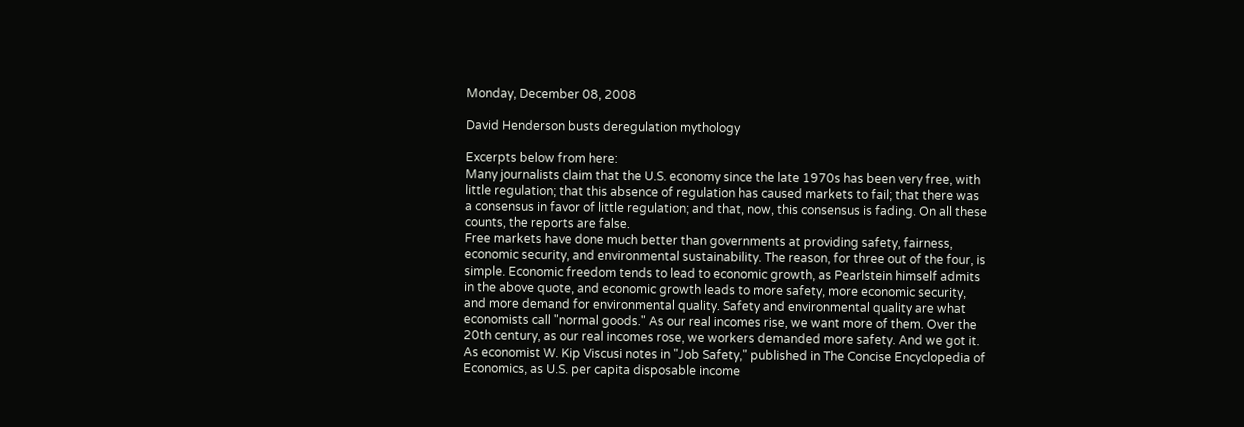Monday, December 08, 2008

David Henderson busts deregulation mythology

Excerpts below from here:
Many journalists claim that the U.S. economy since the late 1970s has been very free, with little regulation; that this absence of regulation has caused markets to fail; that there was a consensus in favor of little regulation; and that, now, this consensus is fading. On all these counts, the reports are false.
Free markets have done much better than governments at providing safety, fairness, economic security, and environmental sustainability. The reason, for three out of the four, is simple. Economic freedom tends to lead to economic growth, as Pearlstein himself admits in the above quote, and economic growth leads to more safety, more economic security, and more demand for environmental quality. Safety and environmental quality are what economists call "normal goods." As our real incomes rise, we want more of them. Over the 20th century, as our real incomes rose, we workers demanded more safety. And we got it. As economist W. Kip Viscusi notes in "Job Safety," published in The Concise Encyclopedia of Economics, as U.S. per capita disposable income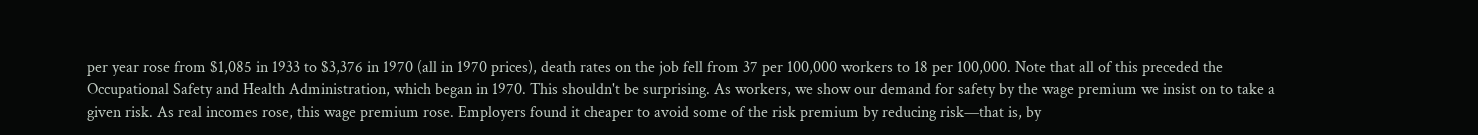per year rose from $1,085 in 1933 to $3,376 in 1970 (all in 1970 prices), death rates on the job fell from 37 per 100,000 workers to 18 per 100,000. Note that all of this preceded the Occupational Safety and Health Administration, which began in 1970. This shouldn't be surprising. As workers, we show our demand for safety by the wage premium we insist on to take a given risk. As real incomes rose, this wage premium rose. Employers found it cheaper to avoid some of the risk premium by reducing risk—that is, by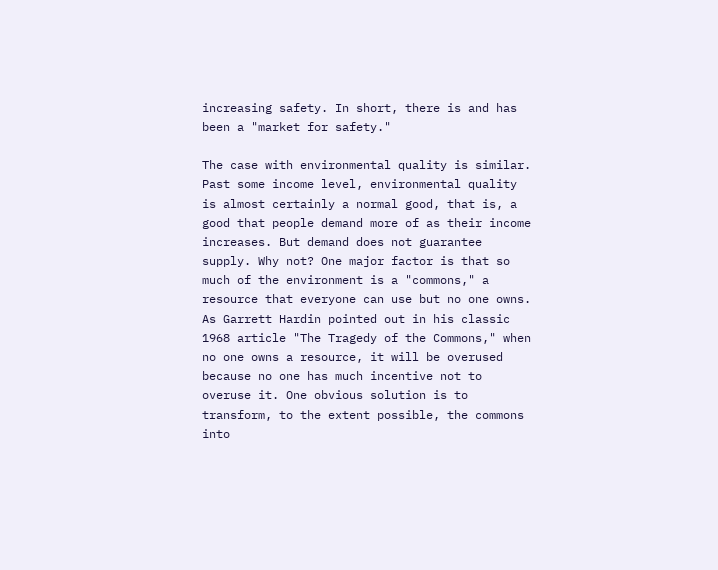increasing safety. In short, there is and has been a "market for safety."

The case with environmental quality is similar. Past some income level, environmental quality is almost certainly a normal good, that is, a good that people demand more of as their income increases. But demand does not guarantee supply. Why not? One major factor is that so much of the environment is a "commons," a resource that everyone can use but no one owns. As Garrett Hardin pointed out in his classic 1968 article "The Tragedy of the Commons," when no one owns a resource, it will be overused because no one has much incentive not to overuse it. One obvious solution is to transform, to the extent possible, the commons into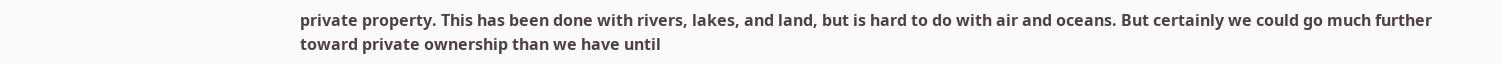private property. This has been done with rivers, lakes, and land, but is hard to do with air and oceans. But certainly we could go much further toward private ownership than we have until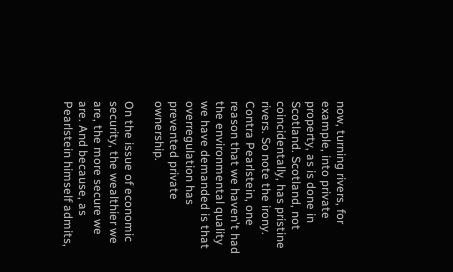now, turning rivers, for example, into private property, as is done in Scotland. Scotland, not coincidentally, has pristine rivers. So note the irony. Contra Pearlstein, one reason that we haven't had the environmental quality we have demanded is that overregulation has prevented private ownership.

On the issue of economic security, the wealthier we are, the more secure we are. And because, as Pearlstein himself admits,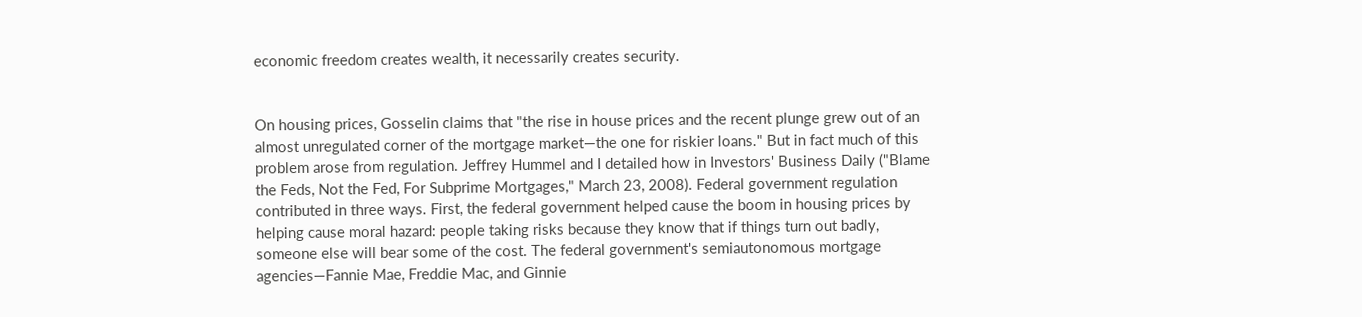economic freedom creates wealth, it necessarily creates security.


On housing prices, Gosselin claims that "the rise in house prices and the recent plunge grew out of an almost unregulated corner of the mortgage market—the one for riskier loans." But in fact much of this problem arose from regulation. Jeffrey Hummel and I detailed how in Investors' Business Daily ("Blame the Feds, Not the Fed, For Subprime Mortgages," March 23, 2008). Federal government regulation contributed in three ways. First, the federal government helped cause the boom in housing prices by helping cause moral hazard: people taking risks because they know that if things turn out badly, someone else will bear some of the cost. The federal government's semiautonomous mortgage agencies—Fannie Mae, Freddie Mac, and Ginnie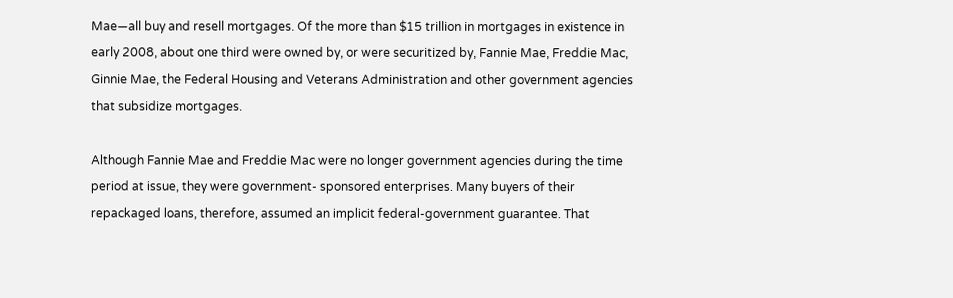Mae—all buy and resell mortgages. Of the more than $15 trillion in mortgages in existence in early 2008, about one third were owned by, or were securitized by, Fannie Mae, Freddie Mac, Ginnie Mae, the Federal Housing and Veterans Administration and other government agencies that subsidize mortgages.

Although Fannie Mae and Freddie Mac were no longer government agencies during the time period at issue, they were government- sponsored enterprises. Many buyers of their repackaged loans, therefore, assumed an implicit federal-government guarantee. That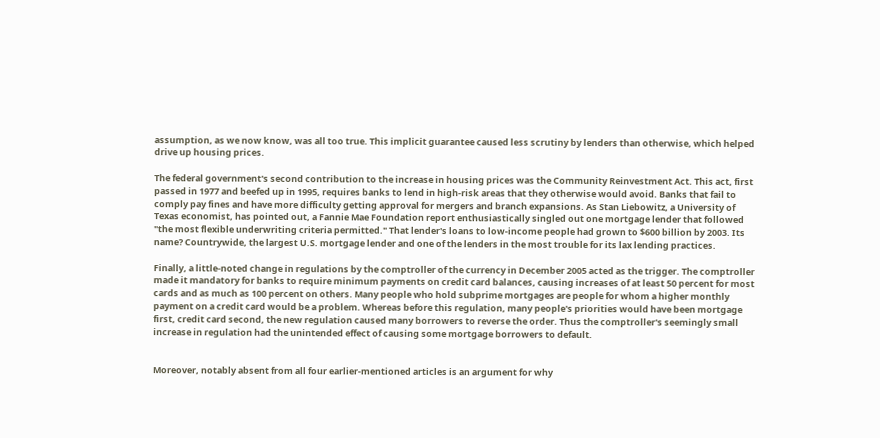assumption, as we now know, was all too true. This implicit guarantee caused less scrutiny by lenders than otherwise, which helped drive up housing prices.

The federal government's second contribution to the increase in housing prices was the Community Reinvestment Act. This act, first passed in 1977 and beefed up in 1995, requires banks to lend in high-risk areas that they otherwise would avoid. Banks that fail to comply pay fines and have more difficulty getting approval for mergers and branch expansions. As Stan Liebowitz, a University of Texas economist, has pointed out, a Fannie Mae Foundation report enthusiastically singled out one mortgage lender that followed "the most flexible underwriting criteria permitted." That lender's loans to low-income people had grown to $600 billion by 2003. Its name? Countrywide, the largest U.S. mortgage lender and one of the lenders in the most trouble for its lax lending practices.

Finally, a little-noted change in regulations by the comptroller of the currency in December 2005 acted as the trigger. The comptroller made it mandatory for banks to require minimum payments on credit card balances, causing increases of at least 50 percent for most cards and as much as 100 percent on others. Many people who hold subprime mortgages are people for whom a higher monthly payment on a credit card would be a problem. Whereas before this regulation, many people's priorities would have been mortgage first, credit card second, the new regulation caused many borrowers to reverse the order. Thus the comptroller's seemingly small increase in regulation had the unintended effect of causing some mortgage borrowers to default.


Moreover, notably absent from all four earlier-mentioned articles is an argument for why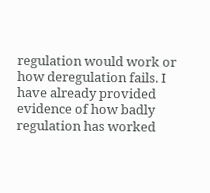regulation would work or how deregulation fails. I have already provided evidence of how badly regulation has worked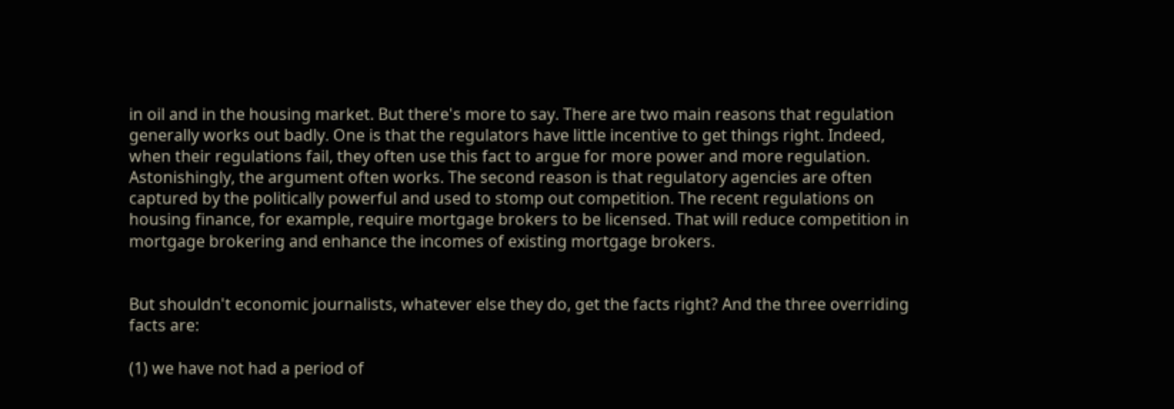in oil and in the housing market. But there's more to say. There are two main reasons that regulation generally works out badly. One is that the regulators have little incentive to get things right. Indeed, when their regulations fail, they often use this fact to argue for more power and more regulation. Astonishingly, the argument often works. The second reason is that regulatory agencies are often captured by the politically powerful and used to stomp out competition. The recent regulations on housing finance, for example, require mortgage brokers to be licensed. That will reduce competition in mortgage brokering and enhance the incomes of existing mortgage brokers.


But shouldn't economic journalists, whatever else they do, get the facts right? And the three overriding facts are:

(1) we have not had a period of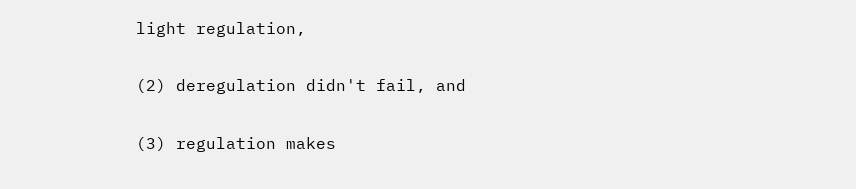light regulation,

(2) deregulation didn't fail, and

(3) regulation makes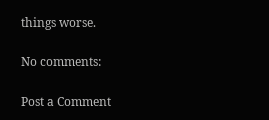things worse.

No comments:

Post a Comment